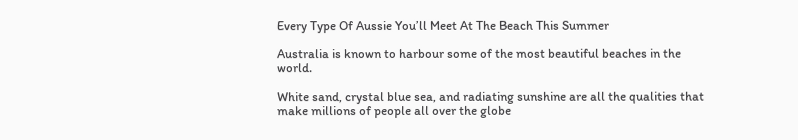Every Type Of Aussie You’ll Meet At The Beach This Summer

Australia is known to harbour some of the most beautiful beaches in the world.

White sand, crystal blue sea, and radiating sunshine are all the qualities that make millions of people all over the globe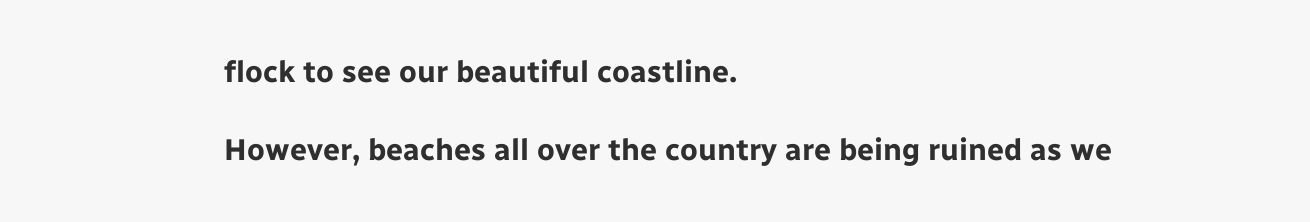flock to see our beautiful coastline.

However, beaches all over the country are being ruined as we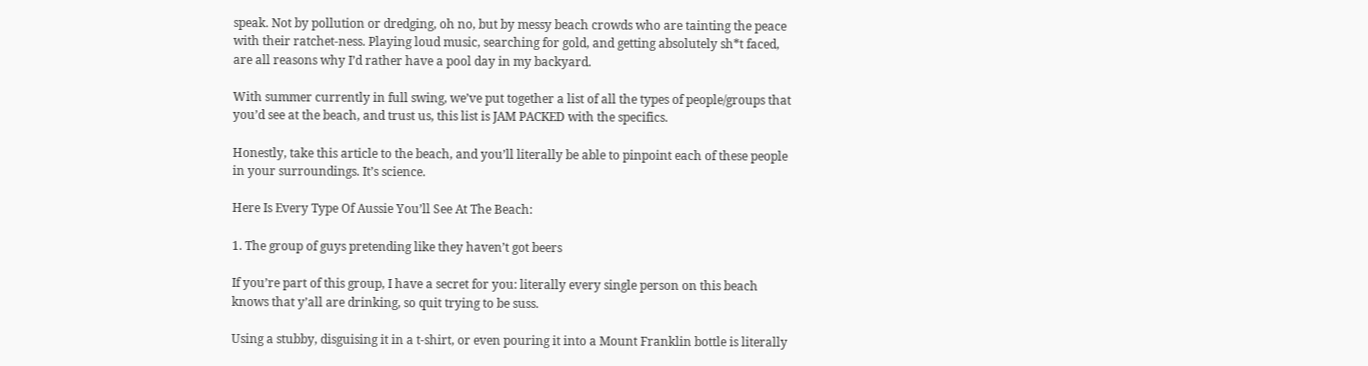speak. Not by pollution or dredging, oh no, but by messy beach crowds who are tainting the peace with their ratchet-ness. Playing loud music, searching for gold, and getting absolutely sh*t faced, are all reasons why I’d rather have a pool day in my backyard.

With summer currently in full swing, we’ve put together a list of all the types of people/groups that you’d see at the beach, and trust us, this list is JAM PACKED with the specifics.

Honestly, take this article to the beach, and you’ll literally be able to pinpoint each of these people in your surroundings. It’s science.

Here Is Every Type Of Aussie You’ll See At The Beach:

1. The group of guys pretending like they haven’t got beers

If you’re part of this group, I have a secret for you: literally every single person on this beach knows that y’all are drinking, so quit trying to be suss.

Using a stubby, disguising it in a t-shirt, or even pouring it into a Mount Franklin bottle is literally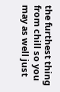the furthest thing from chill so you may as well just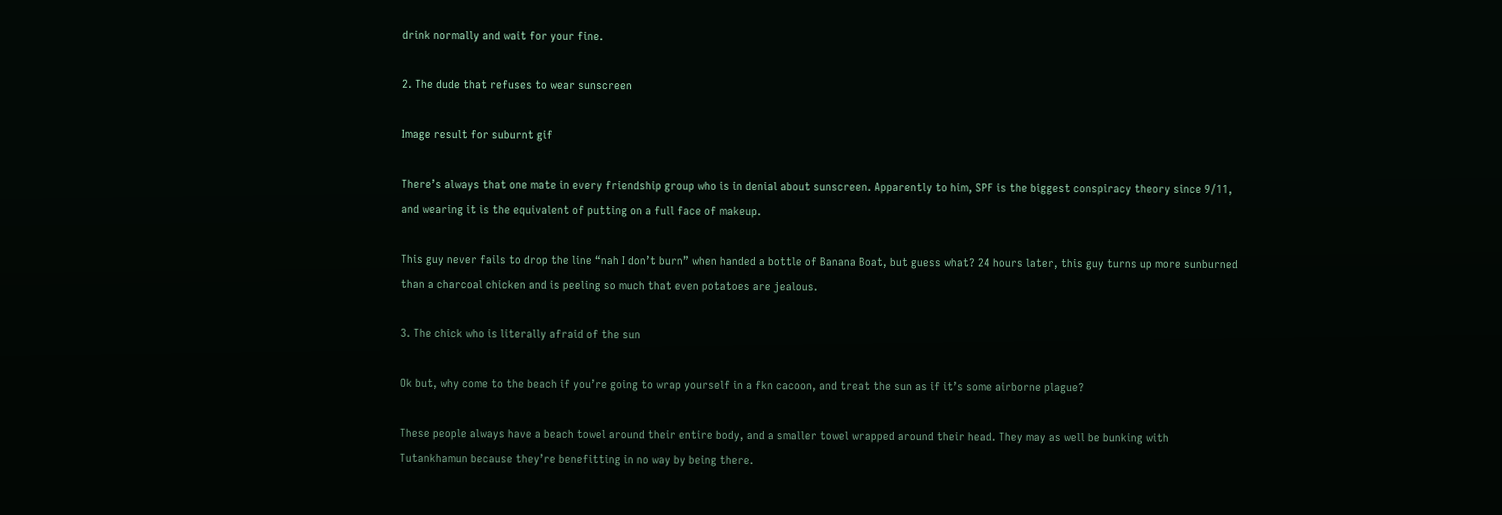drink normally and wait for your fine.

2. The dude that refuses to wear sunscreen

Image result for suburnt gif

There’s always that one mate in every friendship group who is in denial about sunscreen. Apparently to him, SPF is the biggest conspiracy theory since 9/11, and wearing it is the equivalent of putting on a full face of makeup.

This guy never fails to drop the line “nah I don’t burn” when handed a bottle of Banana Boat, but guess what? 24 hours later, this guy turns up more sunburned than a charcoal chicken and is peeling so much that even potatoes are jealous.

3. The chick who is literally afraid of the sun

Ok but, why come to the beach if you’re going to wrap yourself in a fkn cacoon, and treat the sun as if it’s some airborne plague?

These people always have a beach towel around their entire body, and a smaller towel wrapped around their head. They may as well be bunking with Tutankhamun because they’re benefitting in no way by being there.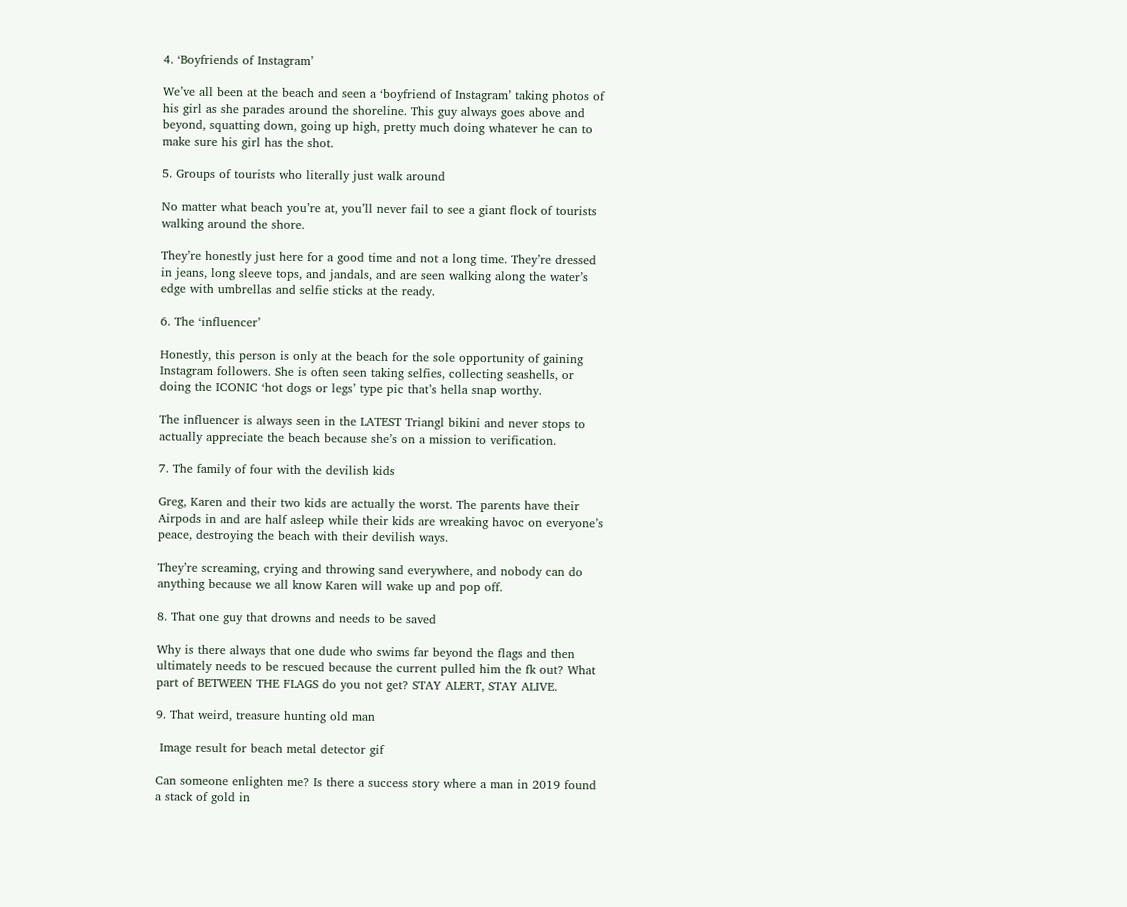4. ‘Boyfriends of Instagram’

We’ve all been at the beach and seen a ‘boyfriend of Instagram’ taking photos of his girl as she parades around the shoreline. This guy always goes above and beyond, squatting down, going up high, pretty much doing whatever he can to make sure his girl has the shot.

5. Groups of tourists who literally just walk around

No matter what beach you’re at, you’ll never fail to see a giant flock of tourists walking around the shore.

They’re honestly just here for a good time and not a long time. They’re dressed in jeans, long sleeve tops, and jandals, and are seen walking along the water’s edge with umbrellas and selfie sticks at the ready.

6. The ‘influencer’

Honestly, this person is only at the beach for the sole opportunity of gaining Instagram followers. She is often seen taking selfies, collecting seashells, or doing the ICONIC ‘hot dogs or legs’ type pic that’s hella snap worthy.

The influencer is always seen in the LATEST Triangl bikini and never stops to actually appreciate the beach because she’s on a mission to verification.

7. The family of four with the devilish kids

Greg, Karen and their two kids are actually the worst. The parents have their Airpods in and are half asleep while their kids are wreaking havoc on everyone’s peace, destroying the beach with their devilish ways.

They’re screaming, crying and throwing sand everywhere, and nobody can do anything because we all know Karen will wake up and pop off.

8. That one guy that drowns and needs to be saved

Why is there always that one dude who swims far beyond the flags and then ultimately needs to be rescued because the current pulled him the fk out? What part of BETWEEN THE FLAGS do you not get? STAY ALERT, STAY ALIVE.

9. That weird, treasure hunting old man

 Image result for beach metal detector gif

Can someone enlighten me? Is there a success story where a man in 2019 found a stack of gold in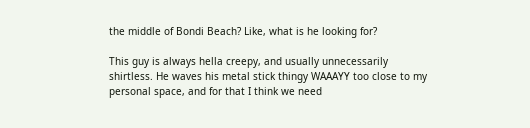the middle of Bondi Beach? Like, what is he looking for?

This guy is always hella creepy, and usually unnecessarily shirtless. He waves his metal stick thingy WAAAYY too close to my personal space, and for that I think we need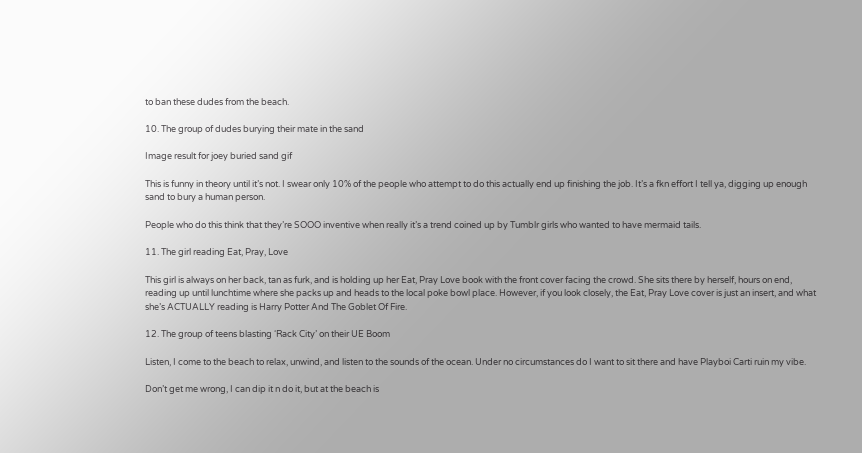to ban these dudes from the beach.

10. The group of dudes burying their mate in the sand

Image result for joey buried sand gif

This is funny in theory until it’s not. I swear only 10% of the people who attempt to do this actually end up finishing the job. It’s a fkn effort I tell ya, digging up enough sand to bury a human person.

People who do this think that they’re SOOO inventive when really it’s a trend coined up by Tumblr girls who wanted to have mermaid tails.

11. The girl reading Eat, Pray, Love

This girl is always on her back, tan as furk, and is holding up her Eat, Pray Love book with the front cover facing the crowd. She sits there by herself, hours on end, reading up until lunchtime where she packs up and heads to the local poke bowl place. However, if you look closely, the Eat, Pray Love cover is just an insert, and what she’s ACTUALLY reading is Harry Potter And The Goblet Of Fire.

12. The group of teens blasting ‘Rack City’ on their UE Boom

Listen, I come to the beach to relax, unwind, and listen to the sounds of the ocean. Under no circumstances do I want to sit there and have Playboi Carti ruin my vibe.

Don’t get me wrong, I can dip it n do it, but at the beach is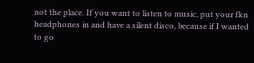not the place. If you want to listen to music, put your fkn headphones in and have a silent disco, because if I wanted to go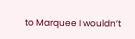to Marquee I wouldn’t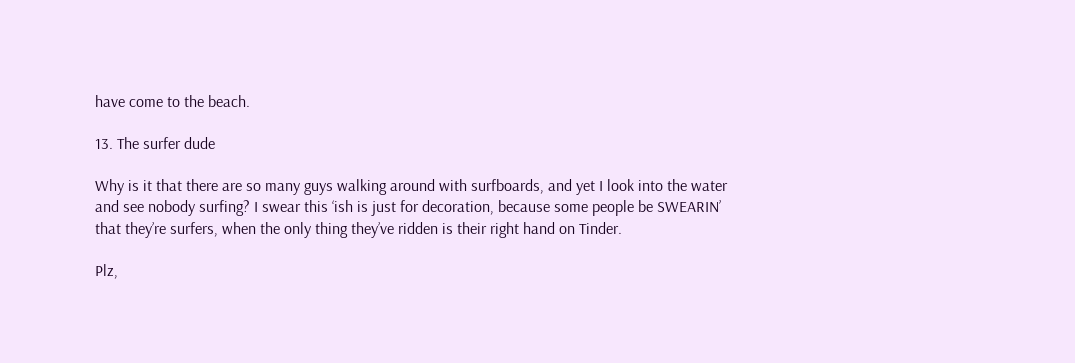have come to the beach.

13. The surfer dude

Why is it that there are so many guys walking around with surfboards, and yet I look into the water and see nobody surfing? I swear this ‘ish is just for decoration, because some people be SWEARIN’ that they’re surfers, when the only thing they’ve ridden is their right hand on Tinder.

Plz,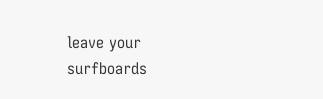leave your surfboards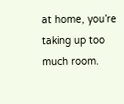at home, you’re taking up too much room.